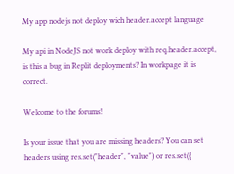My app nodejs not deploy wich header.accept language

My api in NodeJS not work deploy with req.header.accept, is this a bug in Replit deployments? In workpage it is correct.

Welcome to the forums!

Is your issue that you are missing headers? You can set headers using res.set("header", "value") or res.set({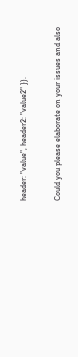header: "value", header2: "value2" }).

Could you please elaborate on your issues and also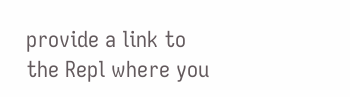provide a link to the Repl where you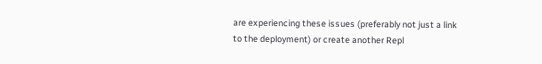are experiencing these issues (preferably not just a link to the deployment) or create another Repl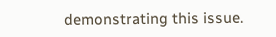demonstrating this issue.